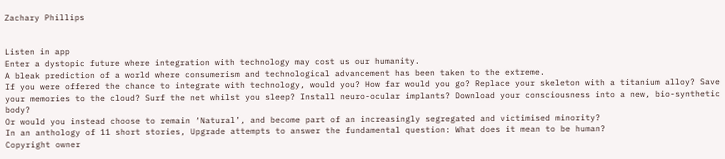Zachary Phillips


Listen in app
Enter a dystopic future where integration with technology may cost us our humanity.
A bleak prediction of a world where consumerism and technological advancement has been taken to the extreme.
If you were offered the chance to integrate with technology, would you? How far would you go? Replace your skeleton with a titanium alloy? Save your memories to the cloud? Surf the net whilst you sleep? Install neuro-ocular implants? Download your consciousness into a new, bio-synthetic body?
Or would you instead choose to remain ‘Natural’, and become part of an increasingly segregated and victimised minority?
In an anthology of 11 short stories, Upgrade attempts to answer the fundamental question: What does it mean to be human?
Copyright owner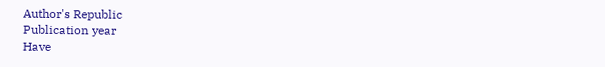Author's Republic
Publication year
Have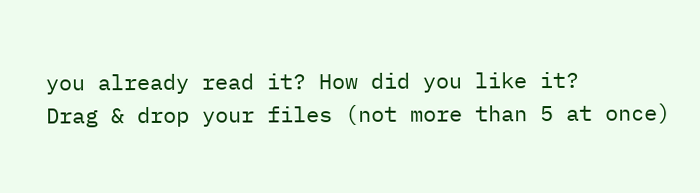you already read it? How did you like it?
Drag & drop your files (not more than 5 at once)